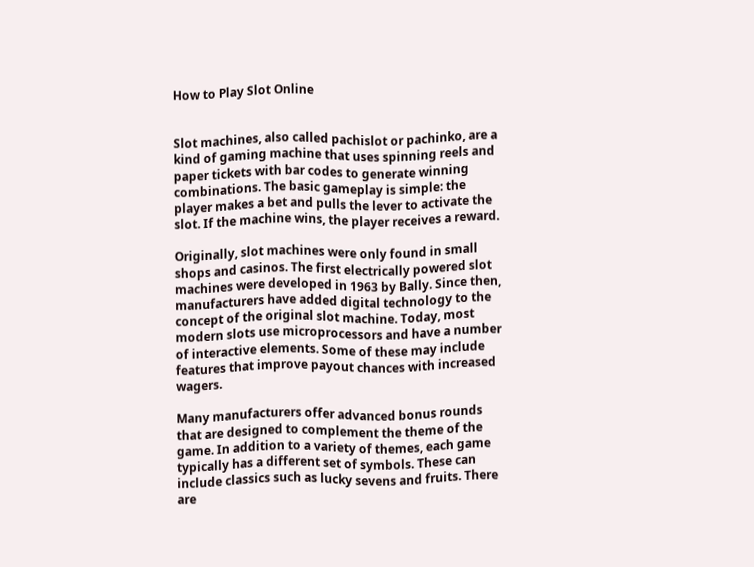How to Play Slot Online


Slot machines, also called pachislot or pachinko, are a kind of gaming machine that uses spinning reels and paper tickets with bar codes to generate winning combinations. The basic gameplay is simple: the player makes a bet and pulls the lever to activate the slot. If the machine wins, the player receives a reward.

Originally, slot machines were only found in small shops and casinos. The first electrically powered slot machines were developed in 1963 by Bally. Since then, manufacturers have added digital technology to the concept of the original slot machine. Today, most modern slots use microprocessors and have a number of interactive elements. Some of these may include features that improve payout chances with increased wagers.

Many manufacturers offer advanced bonus rounds that are designed to complement the theme of the game. In addition to a variety of themes, each game typically has a different set of symbols. These can include classics such as lucky sevens and fruits. There are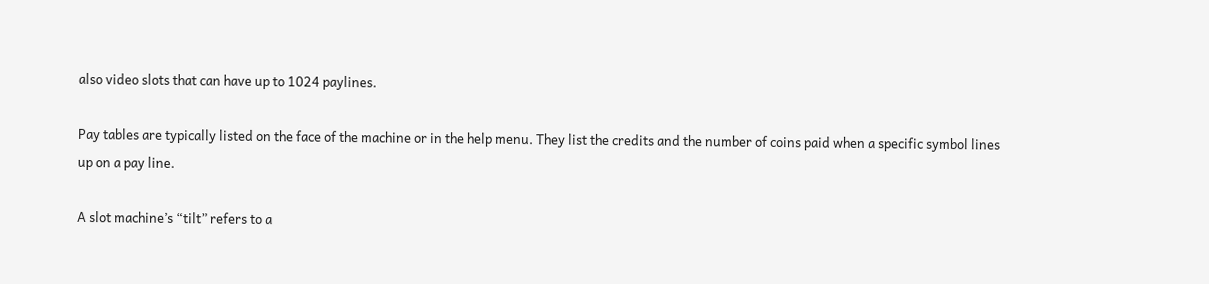also video slots that can have up to 1024 paylines.

Pay tables are typically listed on the face of the machine or in the help menu. They list the credits and the number of coins paid when a specific symbol lines up on a pay line.

A slot machine’s “tilt” refers to a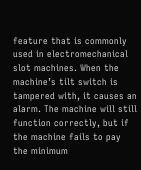feature that is commonly used in electromechanical slot machines. When the machine’s tilt switch is tampered with, it causes an alarm. The machine will still function correctly, but if the machine fails to pay the minimum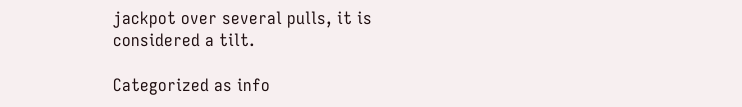jackpot over several pulls, it is considered a tilt.

Categorized as info